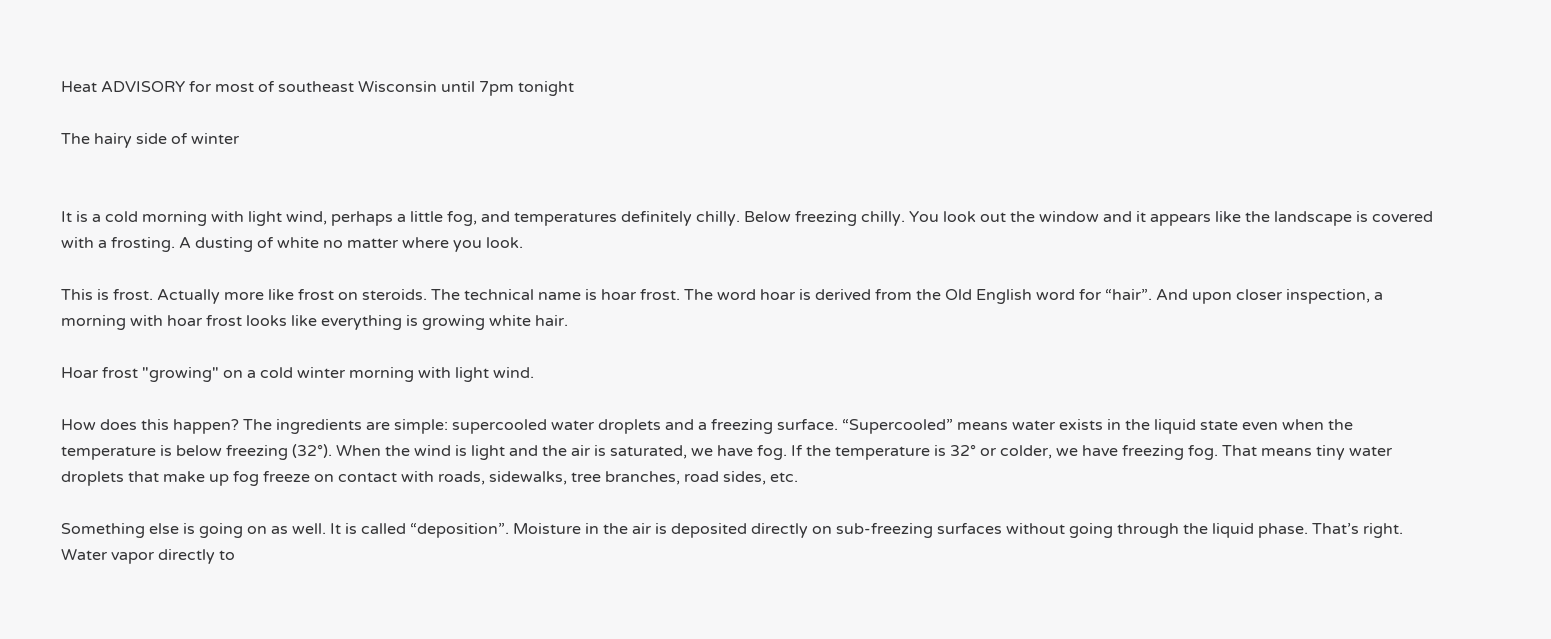Heat ADVISORY for most of southeast Wisconsin until 7pm tonight

The hairy side of winter


It is a cold morning with light wind, perhaps a little fog, and temperatures definitely chilly. Below freezing chilly. You look out the window and it appears like the landscape is covered with a frosting. A dusting of white no matter where you look.

This is frost. Actually more like frost on steroids. The technical name is hoar frost. The word hoar is derived from the Old English word for “hair”. And upon closer inspection, a morning with hoar frost looks like everything is growing white hair.

Hoar frost "growing" on a cold winter morning with light wind.

How does this happen? The ingredients are simple: supercooled water droplets and a freezing surface. “Supercooled” means water exists in the liquid state even when the temperature is below freezing (32°). When the wind is light and the air is saturated, we have fog. If the temperature is 32° or colder, we have freezing fog. That means tiny water droplets that make up fog freeze on contact with roads, sidewalks, tree branches, road sides, etc.

Something else is going on as well. It is called “deposition”. Moisture in the air is deposited directly on sub-freezing surfaces without going through the liquid phase. That’s right. Water vapor directly to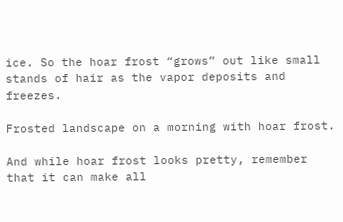ice. So the hoar frost “grows” out like small stands of hair as the vapor deposits and freezes.

Frosted landscape on a morning with hoar frost.

And while hoar frost looks pretty, remember that it can make all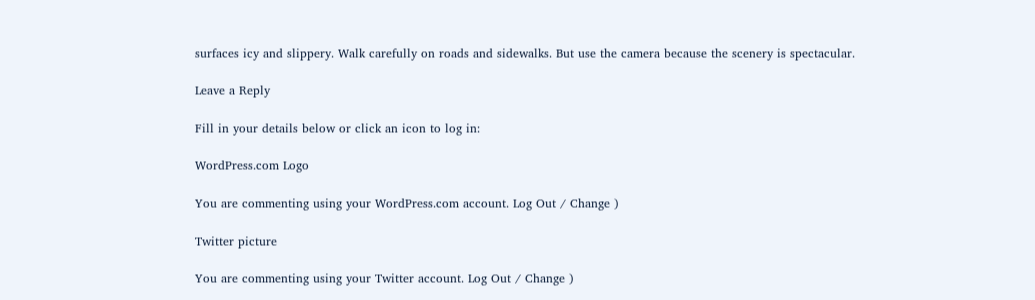surfaces icy and slippery. Walk carefully on roads and sidewalks. But use the camera because the scenery is spectacular.

Leave a Reply

Fill in your details below or click an icon to log in:

WordPress.com Logo

You are commenting using your WordPress.com account. Log Out / Change )

Twitter picture

You are commenting using your Twitter account. Log Out / Change )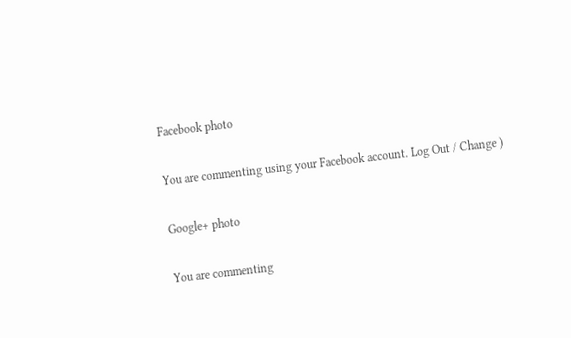Facebook photo

You are commenting using your Facebook account. Log Out / Change )

Google+ photo

You are commenting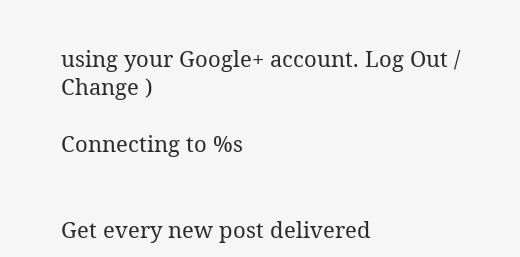using your Google+ account. Log Out / Change )

Connecting to %s


Get every new post delivered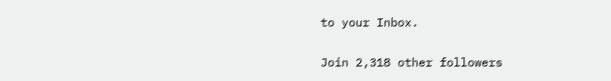to your Inbox.

Join 2,318 other followers